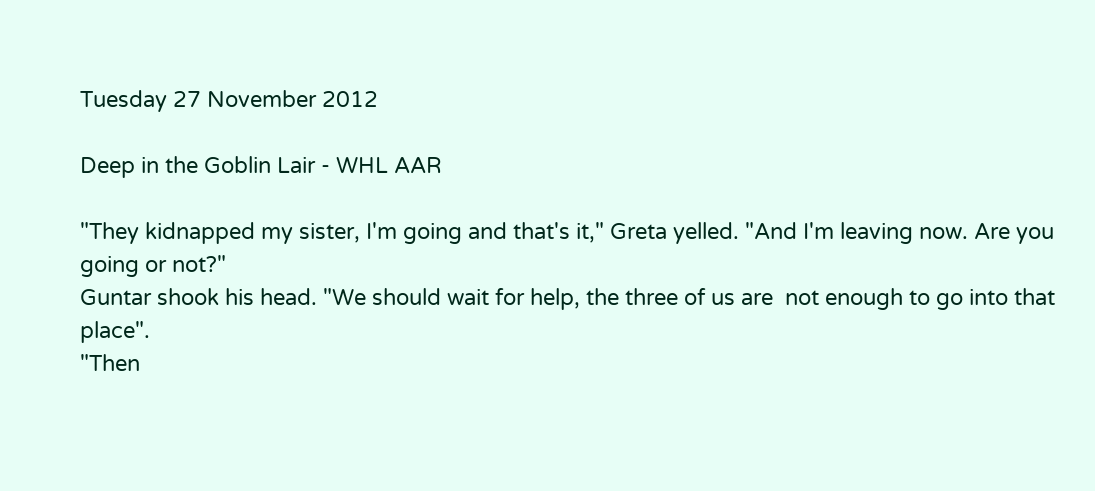Tuesday 27 November 2012

Deep in the Goblin Lair - WHL AAR

"They kidnapped my sister, I'm going and that's it," Greta yelled. "And I'm leaving now. Are you going or not?"
Guntar shook his head. "We should wait for help, the three of us are  not enough to go into that place".
"Then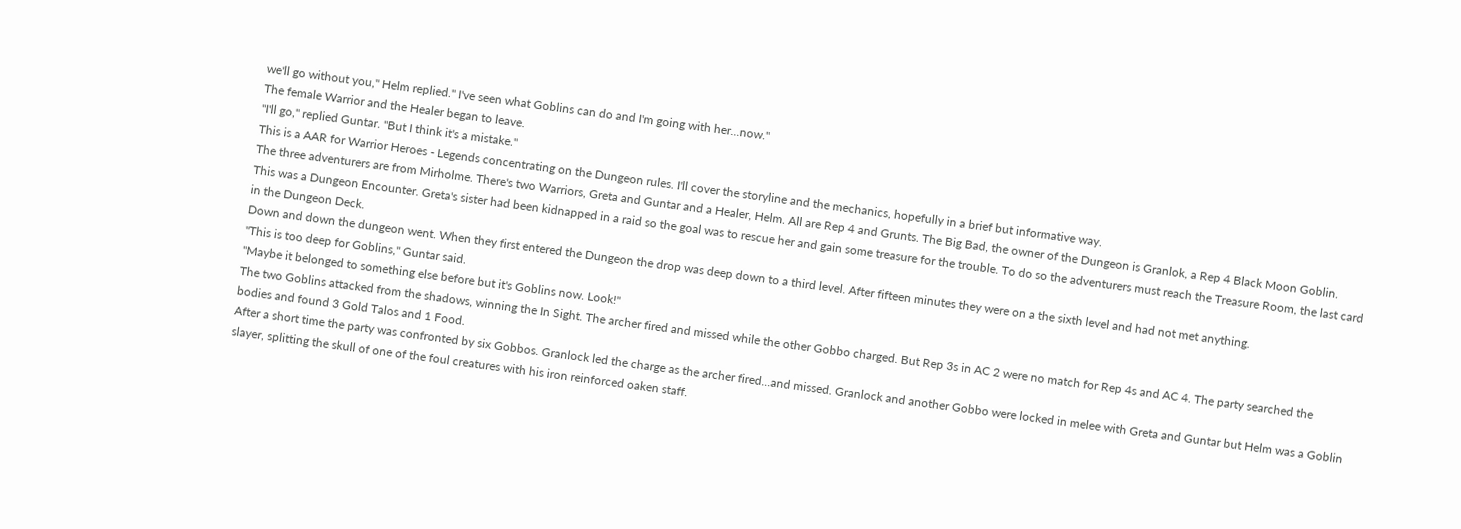we'll go without you," Helm replied." I've seen what Goblins can do and I'm going with her...now."
The female Warrior and the Healer began to leave.
"I'll go," replied Guntar. "But I think it's a mistake."
This is a AAR for Warrior Heroes - Legends concentrating on the Dungeon rules. I'll cover the storyline and the mechanics, hopefully in a brief but informative way.
The three adventurers are from Mirholme. There's two Warriors, Greta and Guntar and a Healer, Helm. All are Rep 4 and Grunts. The Big Bad, the owner of the Dungeon is Granlok, a Rep 4 Black Moon Goblin.
This was a Dungeon Encounter. Greta's sister had been kidnapped in a raid so the goal was to rescue her and gain some treasure for the trouble. To do so the adventurers must reach the Treasure Room, the last card in the Dungeon Deck.
Down and down the dungeon went. When they first entered the Dungeon the drop was deep down to a third level. After fifteen minutes they were on a the sixth level and had not met anything.
"This is too deep for Goblins," Guntar said.
"Maybe it belonged to something else before but it's Goblins now. Look!"
The two Goblins attacked from the shadows, winning the In Sight. The archer fired and missed while the other Gobbo charged. But Rep 3s in AC 2 were no match for Rep 4s and AC 4. The party searched the bodies and found 3 Gold Talos and 1 Food.
After a short time the party was confronted by six Gobbos. Granlock led the charge as the archer fired...and missed. Granlock and another Gobbo were locked in melee with Greta and Guntar but Helm was a Goblin slayer, splitting the skull of one of the foul creatures with his iron reinforced oaken staff.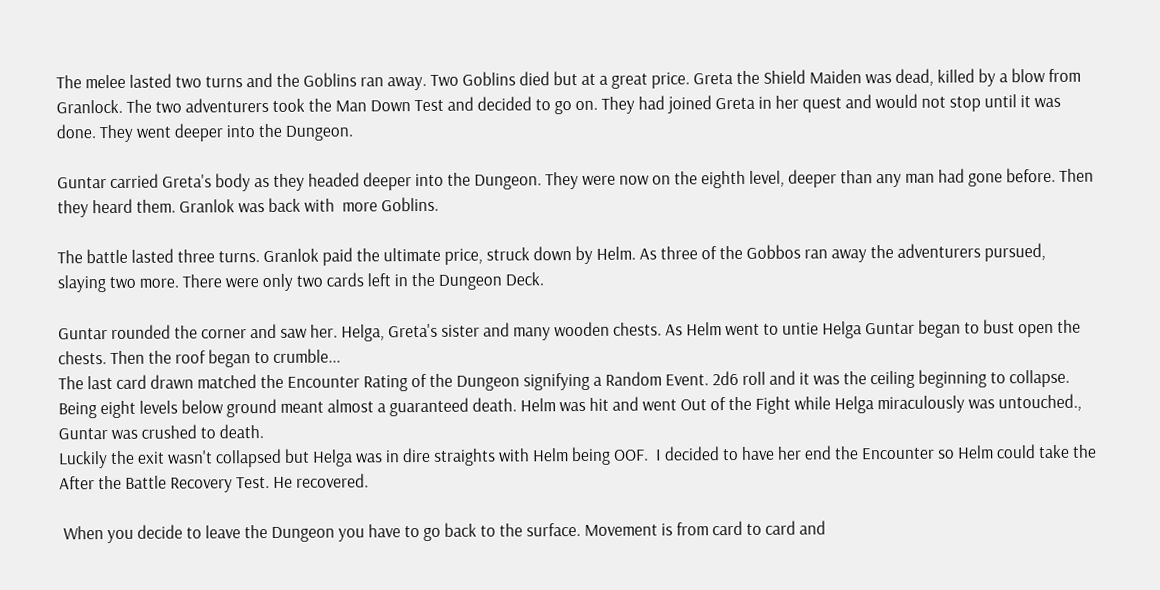The melee lasted two turns and the Goblins ran away. Two Goblins died but at a great price. Greta the Shield Maiden was dead, killed by a blow from Granlock. The two adventurers took the Man Down Test and decided to go on. They had joined Greta in her quest and would not stop until it was done. They went deeper into the Dungeon.

Guntar carried Greta's body as they headed deeper into the Dungeon. They were now on the eighth level, deeper than any man had gone before. Then they heard them. Granlok was back with  more Goblins.

The battle lasted three turns. Granlok paid the ultimate price, struck down by Helm. As three of the Gobbos ran away the adventurers pursued, slaying two more. There were only two cards left in the Dungeon Deck.

Guntar rounded the corner and saw her. Helga, Greta's sister and many wooden chests. As Helm went to untie Helga Guntar began to bust open the chests. Then the roof began to crumble...
The last card drawn matched the Encounter Rating of the Dungeon signifying a Random Event. 2d6 roll and it was the ceiling beginning to collapse. Being eight levels below ground meant almost a guaranteed death. Helm was hit and went Out of the Fight while Helga miraculously was untouched.,
Guntar was crushed to death.
Luckily the exit wasn't collapsed but Helga was in dire straights with Helm being OOF.  I decided to have her end the Encounter so Helm could take the After the Battle Recovery Test. He recovered.

 When you decide to leave the Dungeon you have to go back to the surface. Movement is from card to card and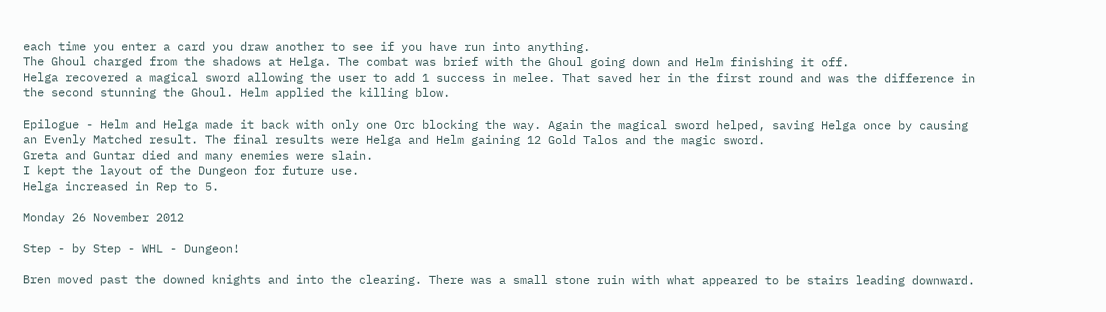each time you enter a card you draw another to see if you have run into anything.
The Ghoul charged from the shadows at Helga. The combat was brief with the Ghoul going down and Helm finishing it off.
Helga recovered a magical sword allowing the user to add 1 success in melee. That saved her in the first round and was the difference in the second stunning the Ghoul. Helm applied the killing blow.

Epilogue - Helm and Helga made it back with only one Orc blocking the way. Again the magical sword helped, saving Helga once by causing an Evenly Matched result. The final results were Helga and Helm gaining 12 Gold Talos and the magic sword.
Greta and Guntar died and many enemies were slain.
I kept the layout of the Dungeon for future use.
Helga increased in Rep to 5.

Monday 26 November 2012

Step - by Step - WHL - Dungeon!

Bren moved past the downed knights and into the clearing. There was a small stone ruin with what appeared to be stairs leading downward.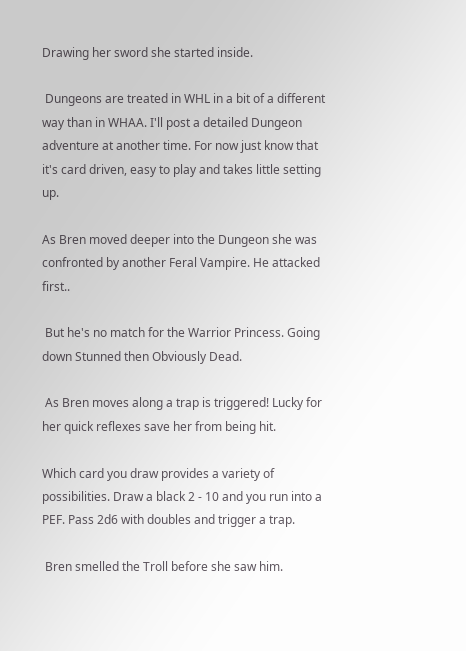Drawing her sword she started inside.

 Dungeons are treated in WHL in a bit of a different way than in WHAA. I'll post a detailed Dungeon adventure at another time. For now just know that it's card driven, easy to play and takes little setting up.

As Bren moved deeper into the Dungeon she was confronted by another Feral Vampire. He attacked first..

 But he's no match for the Warrior Princess. Going down Stunned then Obviously Dead.

 As Bren moves along a trap is triggered! Lucky for her quick reflexes save her from being hit.

Which card you draw provides a variety of possibilities. Draw a black 2 - 10 and you run into a PEF. Pass 2d6 with doubles and trigger a trap.

 Bren smelled the Troll before she saw him.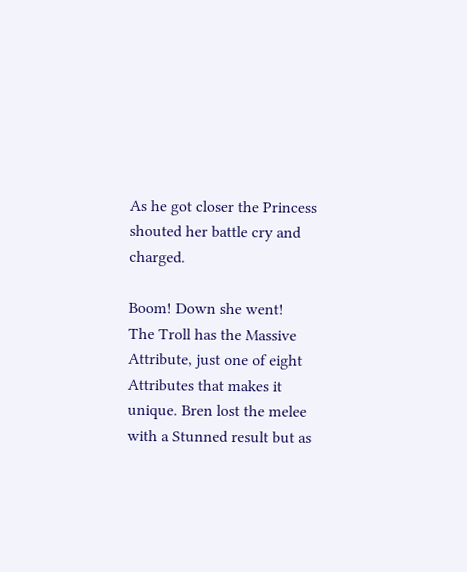As he got closer the Princess shouted her battle cry and charged.

Boom! Down she went!
The Troll has the Massive Attribute, just one of eight Attributes that makes it unique. Bren lost the melee with a Stunned result but as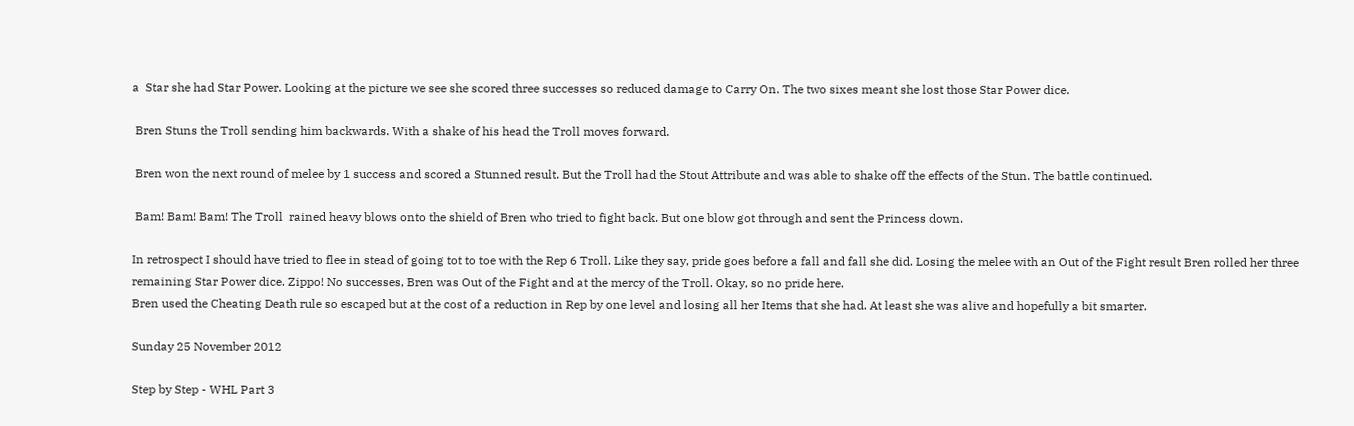a  Star she had Star Power. Looking at the picture we see she scored three successes so reduced damage to Carry On. The two sixes meant she lost those Star Power dice.

 Bren Stuns the Troll sending him backwards. With a shake of his head the Troll moves forward.

 Bren won the next round of melee by 1 success and scored a Stunned result. But the Troll had the Stout Attribute and was able to shake off the effects of the Stun. The battle continued.

 Bam! Bam! Bam! The Troll  rained heavy blows onto the shield of Bren who tried to fight back. But one blow got through and sent the Princess down.

In retrospect I should have tried to flee in stead of going tot to toe with the Rep 6 Troll. Like they say, pride goes before a fall and fall she did. Losing the melee with an Out of the Fight result Bren rolled her three remaining Star Power dice. Zippo! No successes, Bren was Out of the Fight and at the mercy of the Troll. Okay, so no pride here.
Bren used the Cheating Death rule so escaped but at the cost of a reduction in Rep by one level and losing all her Items that she had. At least she was alive and hopefully a bit smarter.

Sunday 25 November 2012

Step by Step - WHL Part 3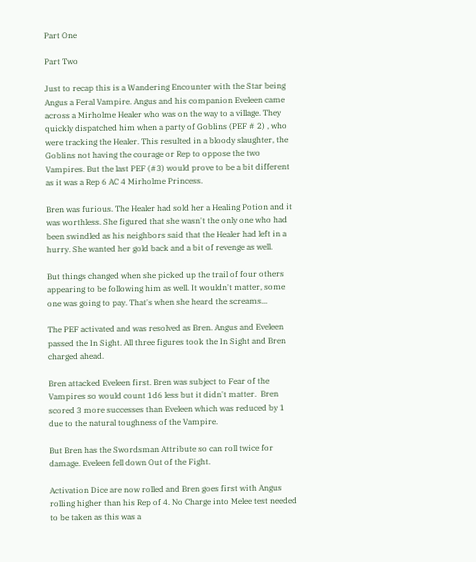Part One

Part Two

Just to recap this is a Wandering Encounter with the Star being Angus a Feral Vampire. Angus and his companion Eveleen came across a Mirholme Healer who was on the way to a village. They quickly dispatched him when a party of Goblins (PEF # 2) , who were tracking the Healer. This resulted in a bloody slaughter, the Goblins not having the courage or Rep to oppose the two Vampires. But the last PEF (#3) would prove to be a bit different as it was a Rep 6 AC 4 Mirholme Princess.

Bren was furious. The Healer had sold her a Healing Potion and it was worthless. She figured that she wasn't the only one who had been swindled as his neighbors said that the Healer had left in a hurry. She wanted her gold back and a bit of revenge as well.

But things changed when she picked up the trail of four others appearing to be following him as well. It wouldn't matter, some one was going to pay. That's when she heard the screams...

The PEF activated and was resolved as Bren. Angus and Eveleen passed the In Sight. All three figures took the In Sight and Bren charged ahead.

Bren attacked Eveleen first. Bren was subject to Fear of the Vampires so would count 1d6 less but it didn't matter.  Bren scored 3 more successes than Eveleen which was reduced by 1 due to the natural toughness of the Vampire.

But Bren has the Swordsman Attribute so can roll twice for damage. Eveleen fell down Out of the Fight.

Activation Dice are now rolled and Bren goes first with Angus rolling higher than his Rep of 4. No Charge into Melee test needed to be taken as this was a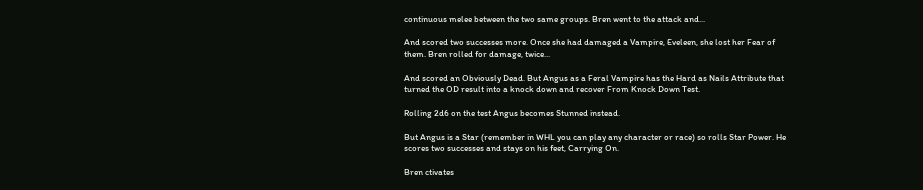continuous melee between the two same groups. Bren went to the attack and...

And scored two successes more. Once she had damaged a Vampire, Eveleen, she lost her Fear of them. Bren rolled for damage, twice...

And scored an Obviously Dead. But Angus as a Feral Vampire has the Hard as Nails Attribute that turned the OD result into a knock down and recover From Knock Down Test.

Rolling 2d6 on the test Angus becomes Stunned instead.

But Angus is a Star (remember in WHL you can play any character or race) so rolls Star Power. He scores two successes and stays on his feet, Carrying On.

Bren ctivates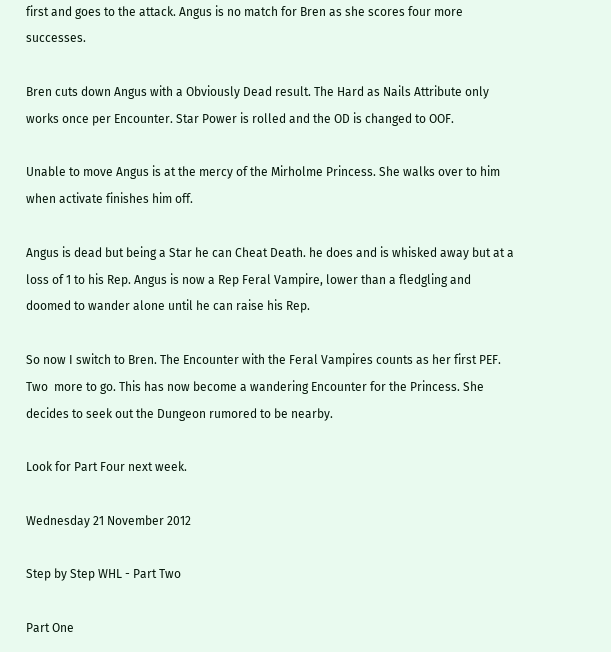first and goes to the attack. Angus is no match for Bren as she scores four more successes.

Bren cuts down Angus with a Obviously Dead result. The Hard as Nails Attribute only works once per Encounter. Star Power is rolled and the OD is changed to OOF.

Unable to move Angus is at the mercy of the Mirholme Princess. She walks over to him when activate finishes him off.

Angus is dead but being a Star he can Cheat Death. he does and is whisked away but at a loss of 1 to his Rep. Angus is now a Rep Feral Vampire, lower than a fledgling and doomed to wander alone until he can raise his Rep.

So now I switch to Bren. The Encounter with the Feral Vampires counts as her first PEF. Two  more to go. This has now become a wandering Encounter for the Princess. She decides to seek out the Dungeon rumored to be nearby.

Look for Part Four next week.

Wednesday 21 November 2012

Step by Step WHL - Part Two

Part One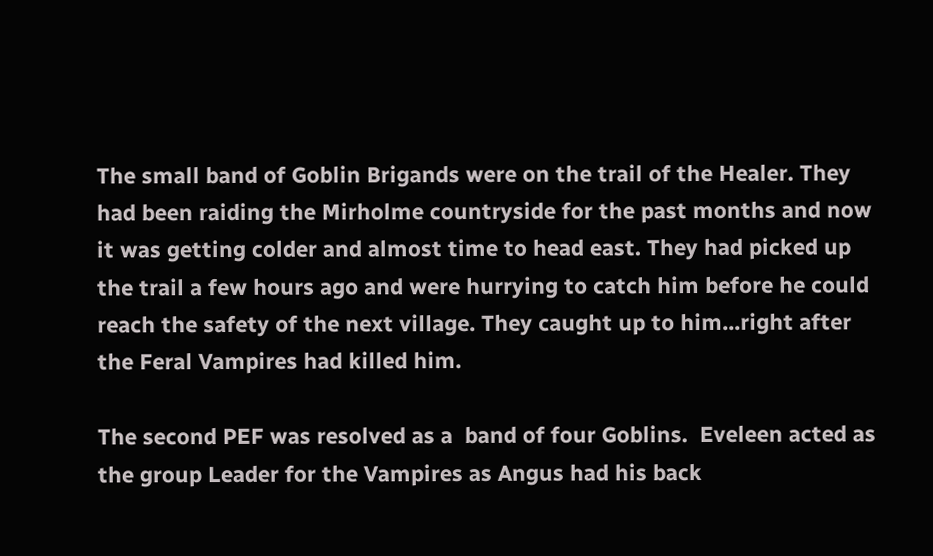The small band of Goblin Brigands were on the trail of the Healer. They had been raiding the Mirholme countryside for the past months and now it was getting colder and almost time to head east. They had picked up the trail a few hours ago and were hurrying to catch him before he could reach the safety of the next village. They caught up to him...right after the Feral Vampires had killed him.

The second PEF was resolved as a  band of four Goblins.  Eveleen acted as the group Leader for the Vampires as Angus had his back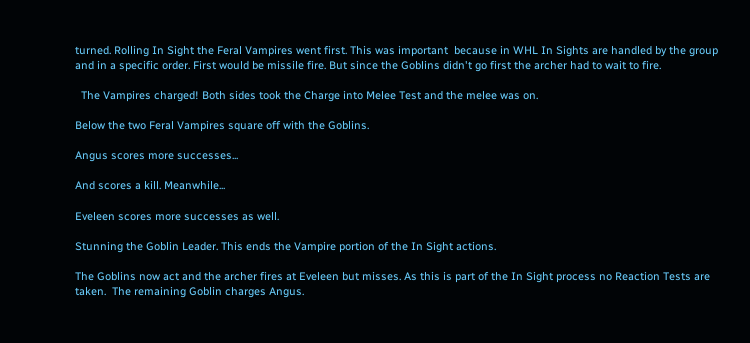turned. Rolling In Sight the Feral Vampires went first. This was important  because in WHL In Sights are handled by the group and in a specific order. First would be missile fire. But since the Goblins didn't go first the archer had to wait to fire.

  The Vampires charged! Both sides took the Charge into Melee Test and the melee was on.

Below the two Feral Vampires square off with the Goblins.

Angus scores more successes...

And scores a kill. Meanwhile...

Eveleen scores more successes as well.

Stunning the Goblin Leader. This ends the Vampire portion of the In Sight actions.

The Goblins now act and the archer fires at Eveleen but misses. As this is part of the In Sight process no Reaction Tests are taken.  The remaining Goblin charges Angus.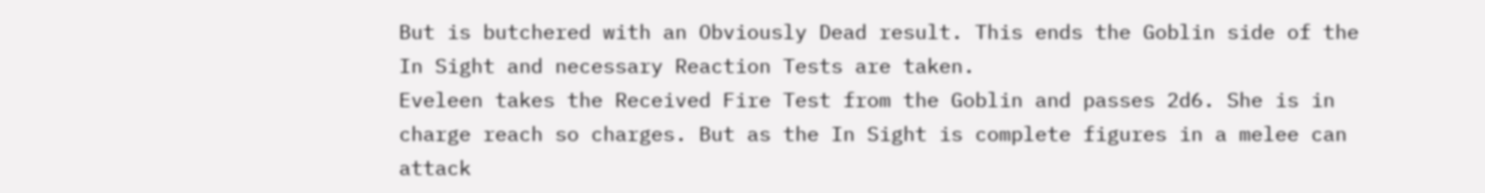But is butchered with an Obviously Dead result. This ends the Goblin side of the In Sight and necessary Reaction Tests are taken.
Eveleen takes the Received Fire Test from the Goblin and passes 2d6. She is in charge reach so charges. But as the In Sight is complete figures in a melee can attack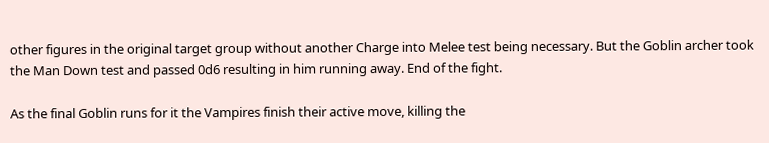other figures in the original target group without another Charge into Melee test being necessary. But the Goblin archer took the Man Down test and passed 0d6 resulting in him running away. End of the fight.

As the final Goblin runs for it the Vampires finish their active move, killing the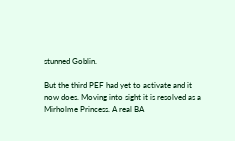stunned Goblin.

But the third PEF had yet to activate and it now does. Moving into sight it is resolved as a Mirholme Princess. A real BA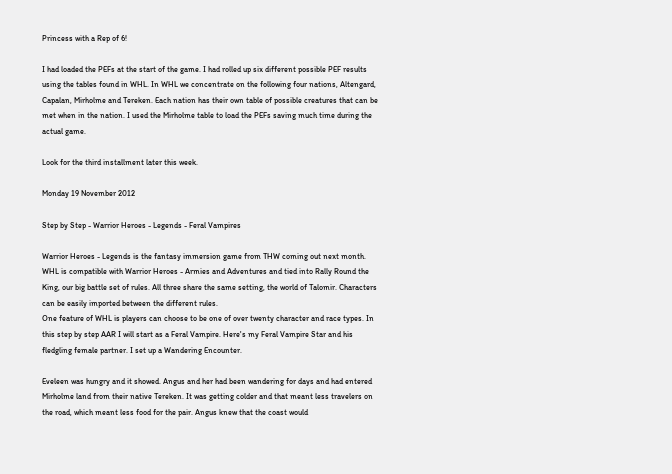Princess with a Rep of 6!

I had loaded the PEFs at the start of the game. I had rolled up six different possible PEF results using the tables found in WHL. In WHL we concentrate on the following four nations, Altengard, Capalan, Mirholme and Tereken. Each nation has their own table of possible creatures that can be met when in the nation. I used the Mirholme table to load the PEFs saving much time during the actual game.

Look for the third installment later this week.

Monday 19 November 2012

Step by Step - Warrior Heroes - Legends - Feral Vampires

Warrior Heroes - Legends is the fantasy immersion game from THW coming out next month. WHL is compatible with Warrior Heroes - Armies and Adventures and tied into Rally Round the King, our big battle set of rules. All three share the same setting, the world of Talomir. Characters can be easily imported between the different rules.
One feature of WHL is players can choose to be one of over twenty character and race types. In this step by step AAR I will start as a Feral Vampire. Here's my Feral Vampire Star and his fledgling female partner. I set up a Wandering Encounter.

Eveleen was hungry and it showed. Angus and her had been wandering for days and had entered Mirholme land from their native Tereken. It was getting colder and that meant less travelers on the road, which meant less food for the pair. Angus knew that the coast would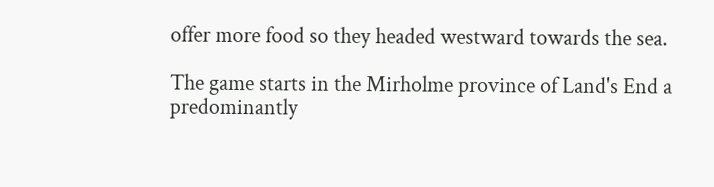offer more food so they headed westward towards the sea.

The game starts in the Mirholme province of Land's End a predominantly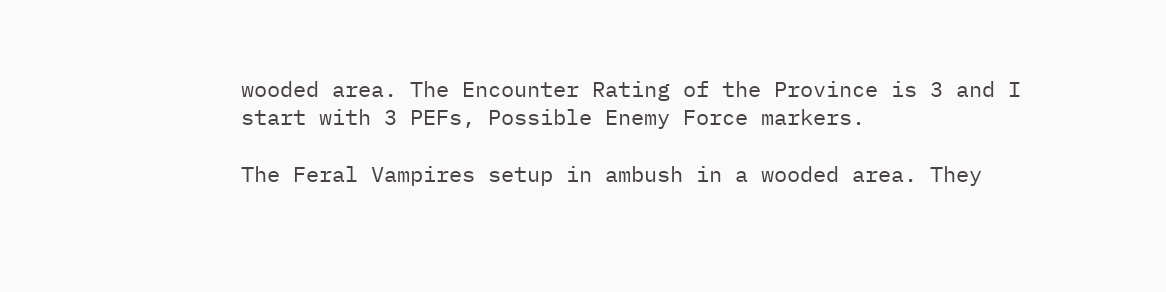wooded area. The Encounter Rating of the Province is 3 and I start with 3 PEFs, Possible Enemy Force markers.

The Feral Vampires setup in ambush in a wooded area. They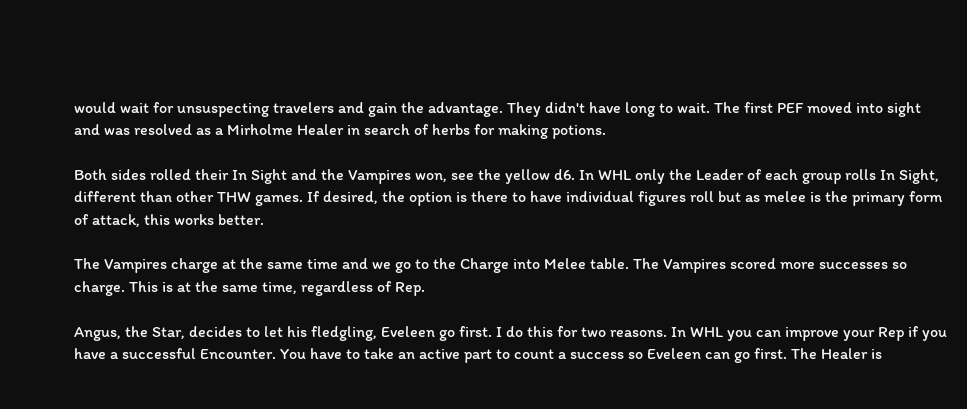would wait for unsuspecting travelers and gain the advantage. They didn't have long to wait. The first PEF moved into sight and was resolved as a Mirholme Healer in search of herbs for making potions.

Both sides rolled their In Sight and the Vampires won, see the yellow d6. In WHL only the Leader of each group rolls In Sight, different than other THW games. If desired, the option is there to have individual figures roll but as melee is the primary form of attack, this works better.

The Vampires charge at the same time and we go to the Charge into Melee table. The Vampires scored more successes so charge. This is at the same time, regardless of Rep.

Angus, the Star, decides to let his fledgling, Eveleen go first. I do this for two reasons. In WHL you can improve your Rep if you have a successful Encounter. You have to take an active part to count a success so Eveleen can go first. The Healer is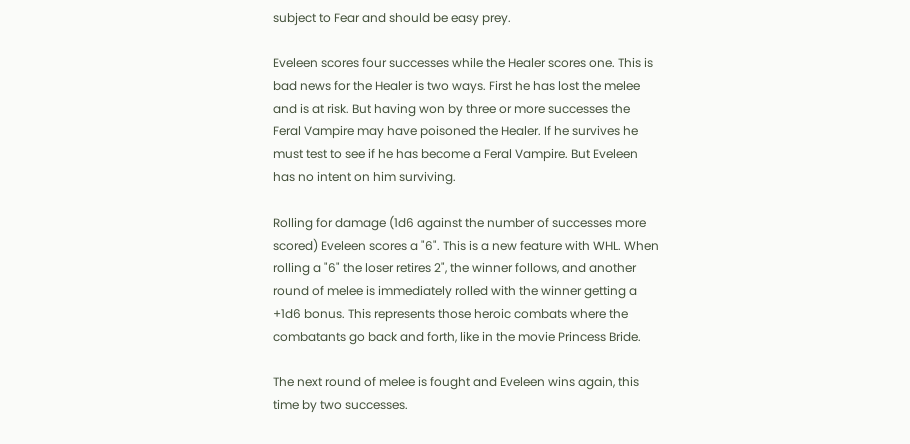subject to Fear and should be easy prey.

Eveleen scores four successes while the Healer scores one. This is bad news for the Healer is two ways. First he has lost the melee and is at risk. But having won by three or more successes the Feral Vampire may have poisoned the Healer. If he survives he must test to see if he has become a Feral Vampire. But Eveleen has no intent on him surviving.

Rolling for damage (1d6 against the number of successes more scored) Eveleen scores a "6". This is a new feature with WHL. When rolling a "6" the loser retires 2", the winner follows, and another round of melee is immediately rolled with the winner getting a +1d6 bonus. This represents those heroic combats where the combatants go back and forth, like in the movie Princess Bride.

The next round of melee is fought and Eveleen wins again, this time by two successes.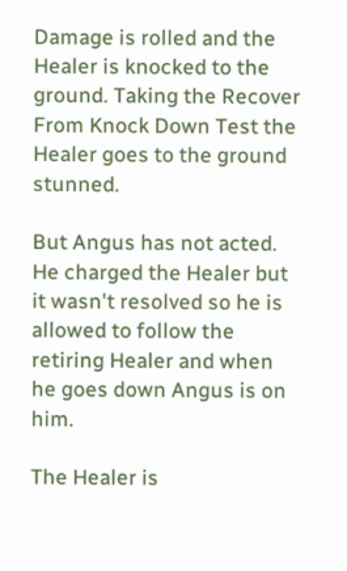Damage is rolled and the Healer is knocked to the ground. Taking the Recover From Knock Down Test the Healer goes to the ground stunned.

But Angus has not acted. He charged the Healer but it wasn't resolved so he is allowed to follow the retiring Healer and when he goes down Angus is on him.

The Healer is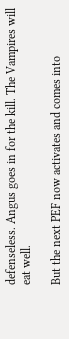defenseless. Angus goes in for the kill. The Vampires will eat well.

But the next PEF now activates and comes into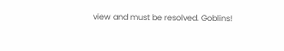view and must be resolved. Goblins!